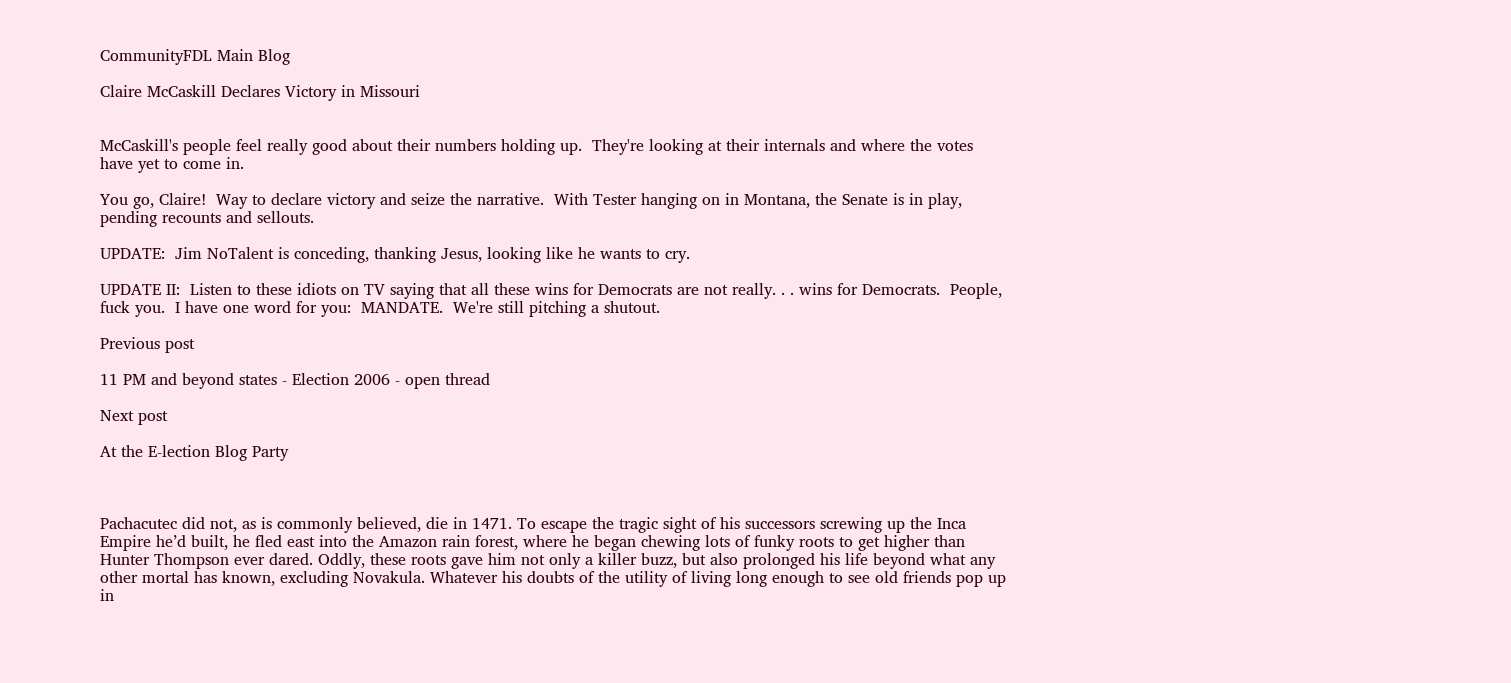CommunityFDL Main Blog

Claire McCaskill Declares Victory in Missouri


McCaskill's people feel really good about their numbers holding up.  They're looking at their internals and where the votes have yet to come in.

You go, Claire!  Way to declare victory and seize the narrative.  With Tester hanging on in Montana, the Senate is in play, pending recounts and sellouts.

UPDATE:  Jim NoTalent is conceding, thanking Jesus, looking like he wants to cry.

UPDATE II:  Listen to these idiots on TV saying that all these wins for Democrats are not really. . . wins for Democrats.  People, fuck you.  I have one word for you:  MANDATE.  We're still pitching a shutout.

Previous post

11 PM and beyond states - Election 2006 - open thread

Next post

At the E-lection Blog Party



Pachacutec did not, as is commonly believed, die in 1471. To escape the tragic sight of his successors screwing up the Inca Empire he’d built, he fled east into the Amazon rain forest, where he began chewing lots of funky roots to get higher than Hunter Thompson ever dared. Oddly, these roots gave him not only a killer buzz, but also prolonged his life beyond what any other mortal has known, excluding Novakula. Whatever his doubts of the utility of living long enough to see old friends pop up in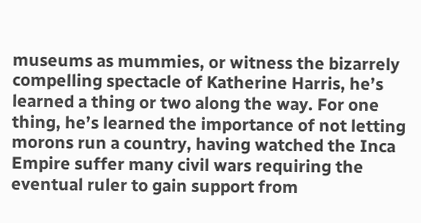museums as mummies, or witness the bizarrely compelling spectacle of Katherine Harris, he’s learned a thing or two along the way. For one thing, he’s learned the importance of not letting morons run a country, having watched the Inca Empire suffer many civil wars requiring the eventual ruler to gain support from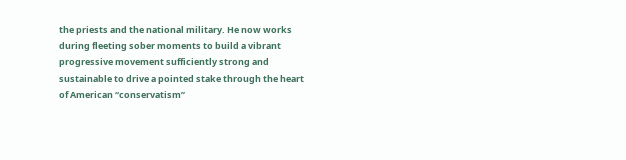the priests and the national military. He now works during fleeting sober moments to build a vibrant progressive movement sufficiently strong and sustainable to drive a pointed stake through the heart of American “conservatism”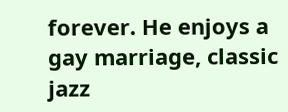forever. He enjoys a gay marriage, classic jazz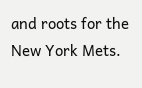and roots for the New York Mets.